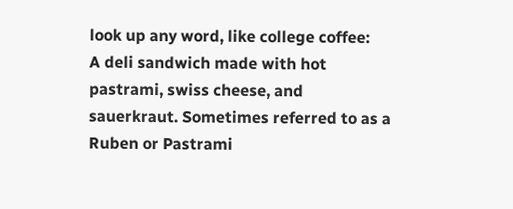look up any word, like college coffee:
A deli sandwich made with hot pastrami, swiss cheese, and sauerkraut. Sometimes referred to as a Ruben or Pastrami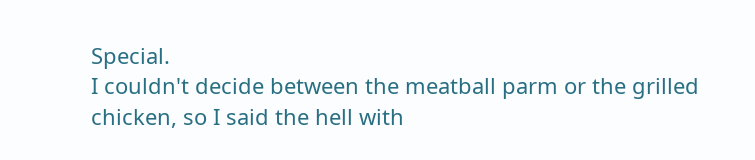Special.
I couldn't decide between the meatball parm or the grilled chicken, so I said the hell with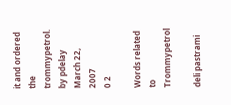it and ordered the trommypetrol.
by pdelay March 22, 2007
0 2

Words related to Trommypetrol

deli pastrami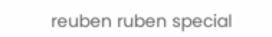reuben ruben special